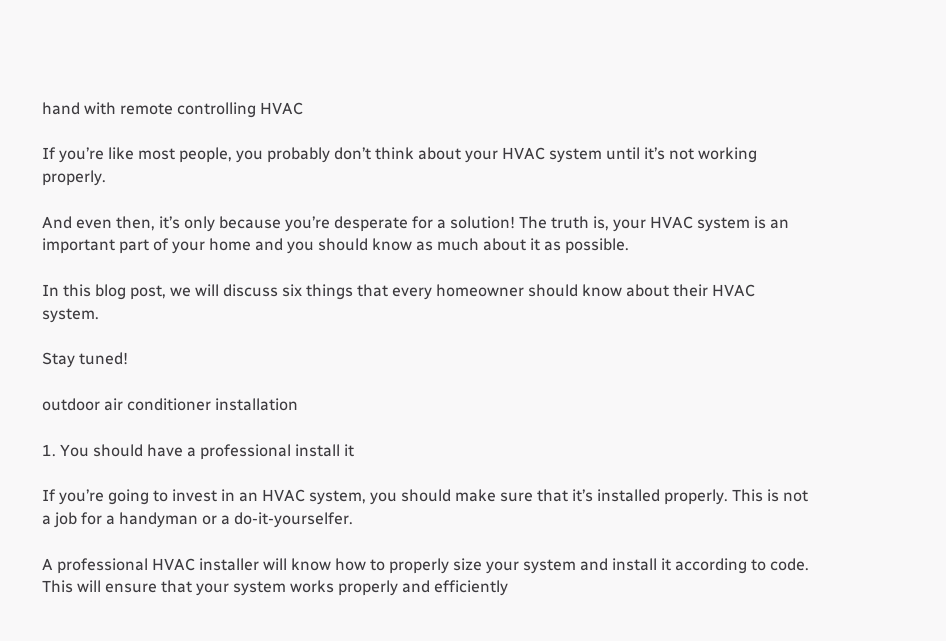hand with remote controlling HVAC

If you’re like most people, you probably don’t think about your HVAC system until it’s not working properly.

And even then, it’s only because you’re desperate for a solution! The truth is, your HVAC system is an important part of your home and you should know as much about it as possible.

In this blog post, we will discuss six things that every homeowner should know about their HVAC system.

Stay tuned!

outdoor air conditioner installation

1. You should have a professional install it

If you’re going to invest in an HVAC system, you should make sure that it’s installed properly. This is not a job for a handyman or a do-it-yourselfer.

A professional HVAC installer will know how to properly size your system and install it according to code. This will ensure that your system works properly and efficiently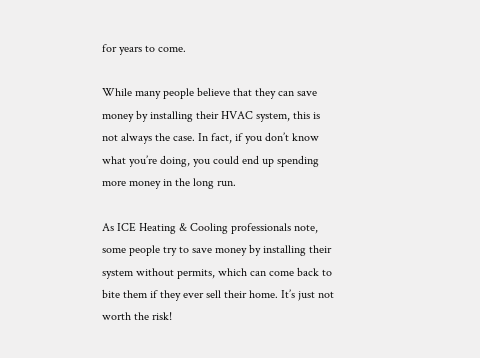for years to come.

While many people believe that they can save money by installing their HVAC system, this is not always the case. In fact, if you don’t know what you’re doing, you could end up spending more money in the long run.

As ICE Heating & Cooling professionals note, some people try to save money by installing their system without permits, which can come back to bite them if they ever sell their home. It’s just not worth the risk!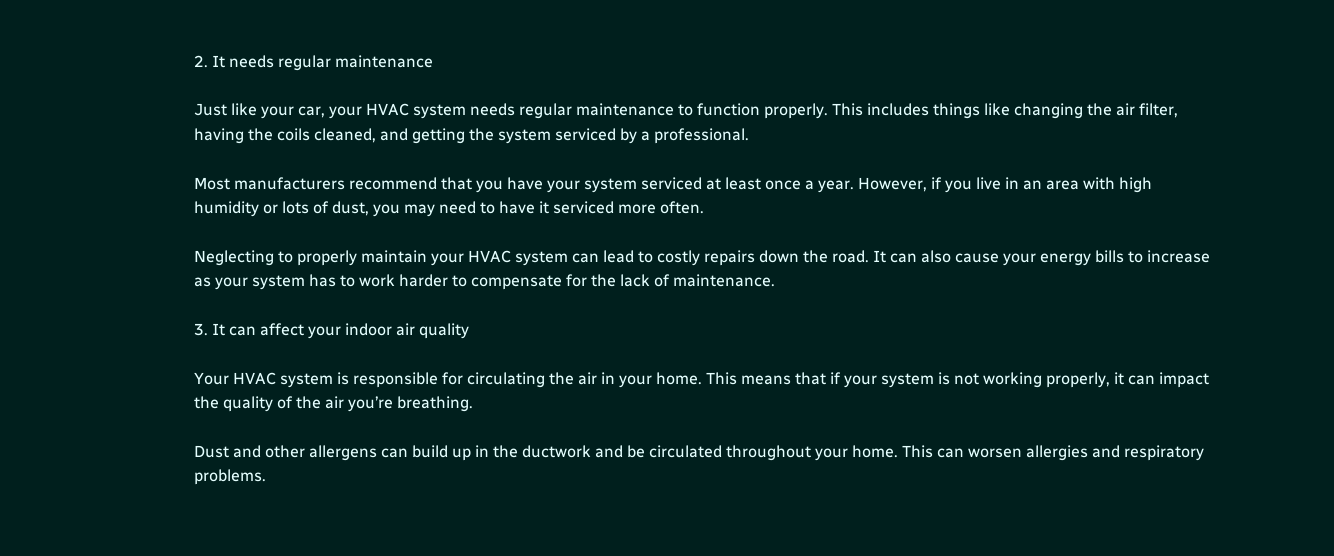2. It needs regular maintenance

Just like your car, your HVAC system needs regular maintenance to function properly. This includes things like changing the air filter, having the coils cleaned, and getting the system serviced by a professional.

Most manufacturers recommend that you have your system serviced at least once a year. However, if you live in an area with high humidity or lots of dust, you may need to have it serviced more often.

Neglecting to properly maintain your HVAC system can lead to costly repairs down the road. It can also cause your energy bills to increase as your system has to work harder to compensate for the lack of maintenance.

3. It can affect your indoor air quality

Your HVAC system is responsible for circulating the air in your home. This means that if your system is not working properly, it can impact the quality of the air you’re breathing.

Dust and other allergens can build up in the ductwork and be circulated throughout your home. This can worsen allergies and respiratory problems.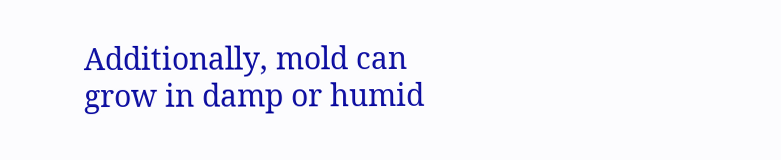Additionally, mold can grow in damp or humid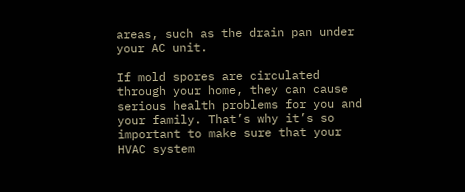areas, such as the drain pan under your AC unit.

If mold spores are circulated through your home, they can cause serious health problems for you and your family. That’s why it’s so important to make sure that your HVAC system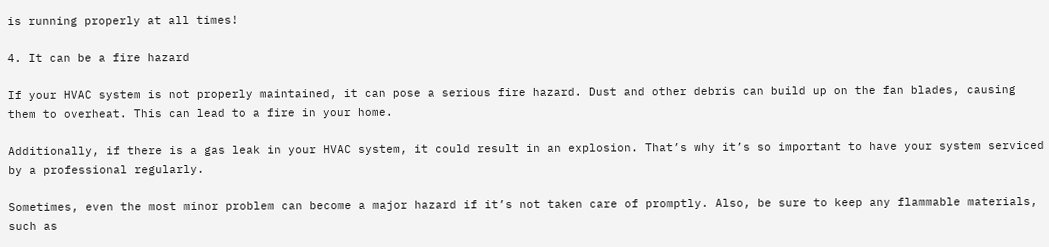is running properly at all times!

4. It can be a fire hazard

If your HVAC system is not properly maintained, it can pose a serious fire hazard. Dust and other debris can build up on the fan blades, causing them to overheat. This can lead to a fire in your home.

Additionally, if there is a gas leak in your HVAC system, it could result in an explosion. That’s why it’s so important to have your system serviced by a professional regularly.

Sometimes, even the most minor problem can become a major hazard if it’s not taken care of promptly. Also, be sure to keep any flammable materials, such as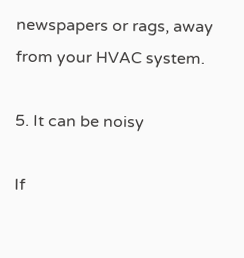newspapers or rags, away from your HVAC system.

5. It can be noisy

If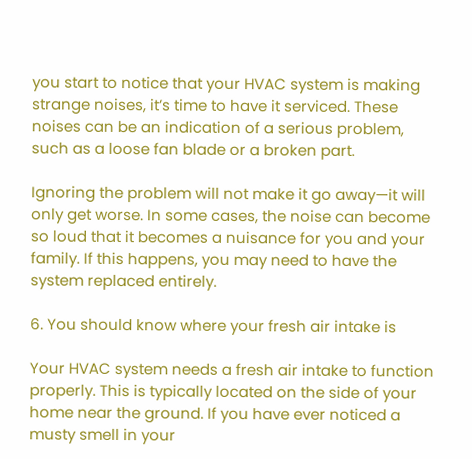you start to notice that your HVAC system is making strange noises, it’s time to have it serviced. These noises can be an indication of a serious problem, such as a loose fan blade or a broken part.

Ignoring the problem will not make it go away—it will only get worse. In some cases, the noise can become so loud that it becomes a nuisance for you and your family. If this happens, you may need to have the system replaced entirely.

6. You should know where your fresh air intake is

Your HVAC system needs a fresh air intake to function properly. This is typically located on the side of your home near the ground. If you have ever noticed a musty smell in your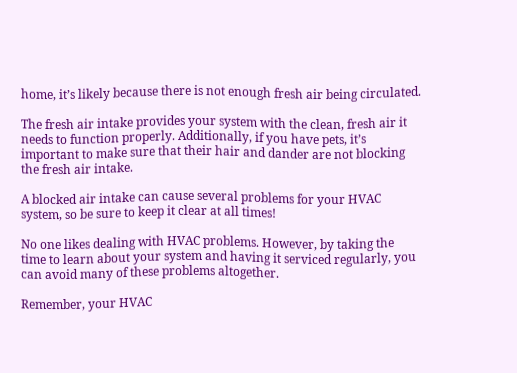home, it’s likely because there is not enough fresh air being circulated.

The fresh air intake provides your system with the clean, fresh air it needs to function properly. Additionally, if you have pets, it’s important to make sure that their hair and dander are not blocking the fresh air intake.

A blocked air intake can cause several problems for your HVAC system, so be sure to keep it clear at all times!

No one likes dealing with HVAC problems. However, by taking the time to learn about your system and having it serviced regularly, you can avoid many of these problems altogether.

Remember, your HVAC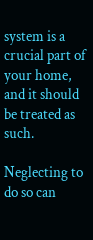system is a crucial part of your home, and it should be treated as such.

Neglecting to do so can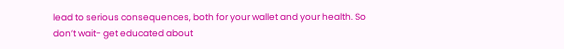lead to serious consequences, both for your wallet and your health. So don’t wait- get educated about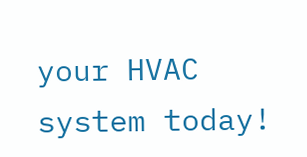your HVAC system today!